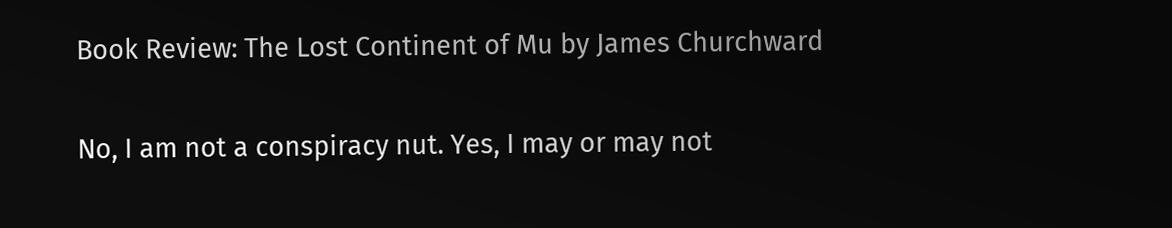Book Review: The Lost Continent of Mu by James Churchward

No, I am not a conspiracy nut. Yes, I may or may not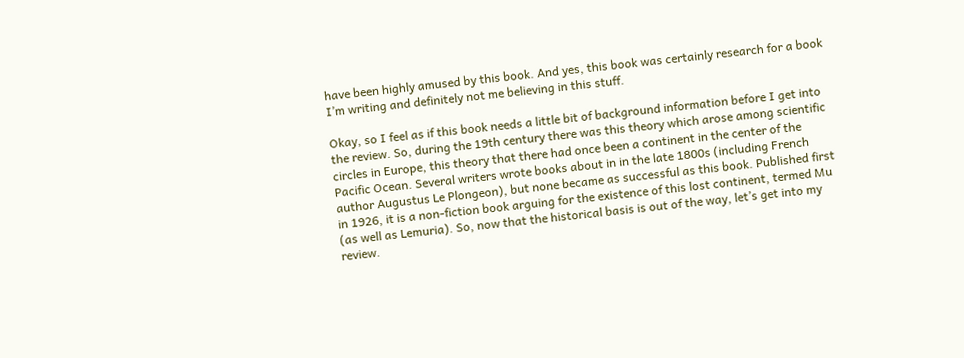have been highly amused by this book. And yes, this book was certainly research for a book I’m writing and definitely not me believing in this stuff.

Okay, so I feel as if this book needs a little bit of background information before I get into the review. So, during the 19th century there was this theory which arose among scientific circles in Europe, this theory that there had once been a continent in the center of the Pacific Ocean. Several writers wrote books about in in the late 1800s (including French author Augustus Le Plongeon), but none became as successful as this book. Published first in 1926, it is a non-fiction book arguing for the existence of this lost continent, termed Mu (as well as Lemuria). So, now that the historical basis is out of the way, let’s get into my review.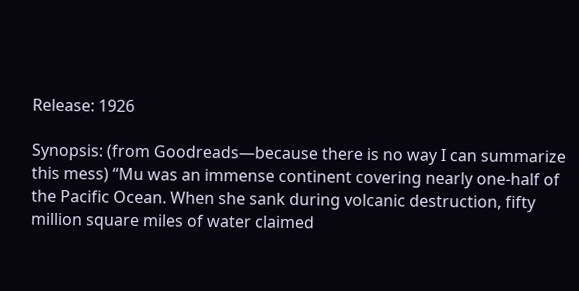Release: 1926

Synopsis: (from Goodreads—because there is no way I can summarize this mess) “Mu was an immense continent covering nearly one-half of the Pacific Ocean. When she sank during volcanic destruction, fifty million square miles of water claimed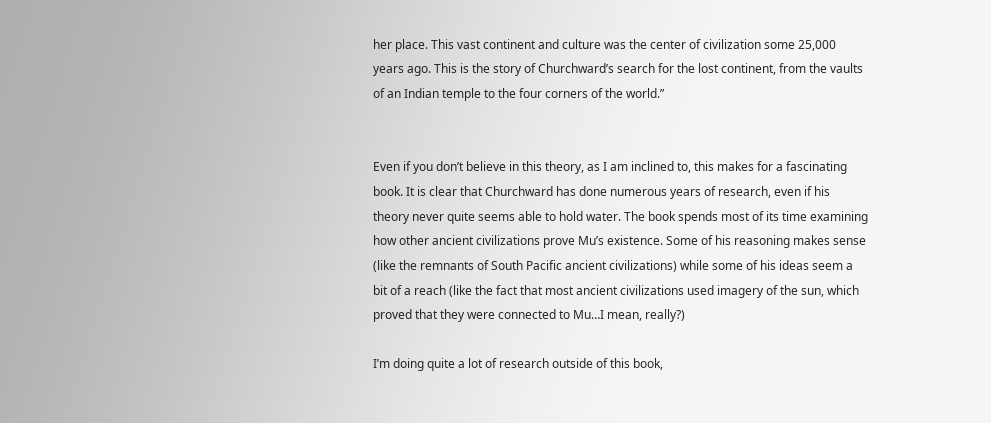her place. This vast continent and culture was the center of civilization some 25,000 years ago. This is the story of Churchward’s search for the lost continent, from the vaults of an Indian temple to the four corners of the world.”


Even if you don’t believe in this theory, as I am inclined to, this makes for a fascinating book. It is clear that Churchward has done numerous years of research, even if his theory never quite seems able to hold water. The book spends most of its time examining how other ancient civilizations prove Mu’s existence. Some of his reasoning makes sense (like the remnants of South Pacific ancient civilizations) while some of his ideas seem a bit of a reach (like the fact that most ancient civilizations used imagery of the sun, which proved that they were connected to Mu…I mean, really?)

I’m doing quite a lot of research outside of this book,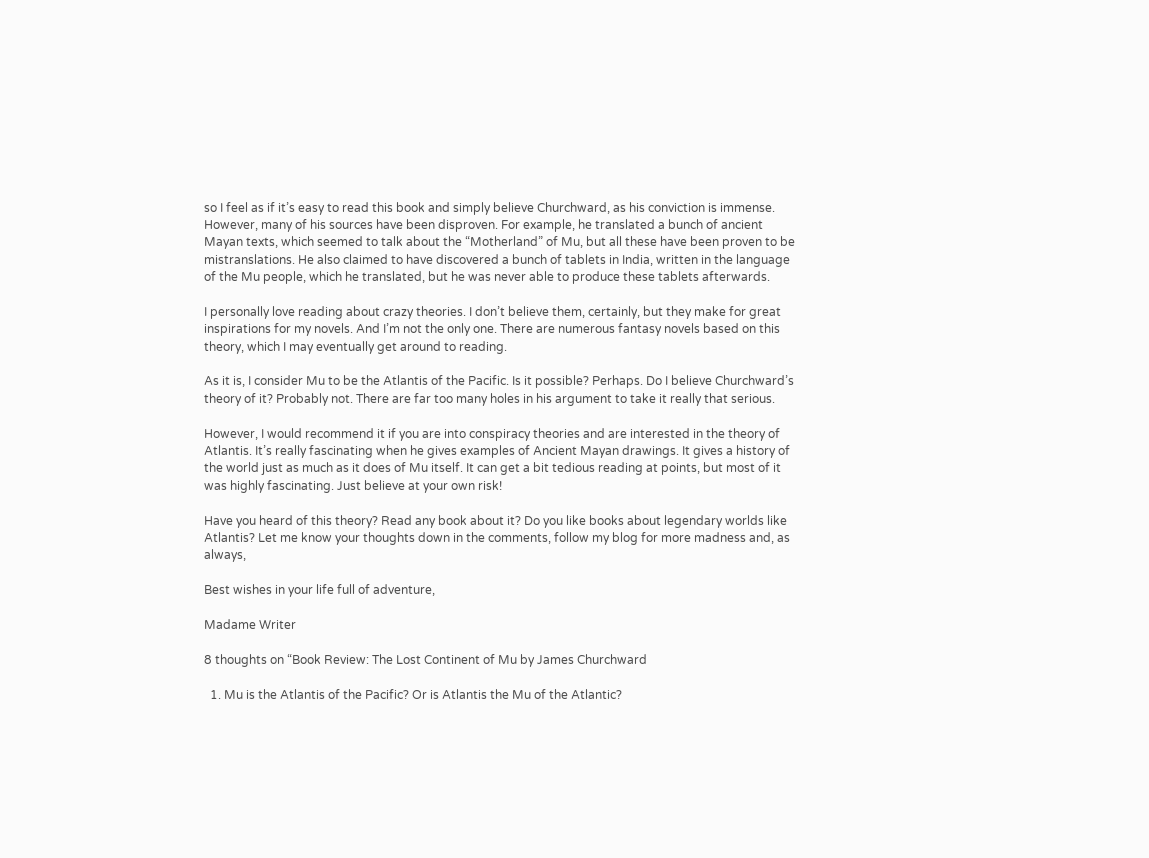so I feel as if it’s easy to read this book and simply believe Churchward, as his conviction is immense. However, many of his sources have been disproven. For example, he translated a bunch of ancient Mayan texts, which seemed to talk about the “Motherland” of Mu, but all these have been proven to be mistranslations. He also claimed to have discovered a bunch of tablets in India, written in the language of the Mu people, which he translated, but he was never able to produce these tablets afterwards.

I personally love reading about crazy theories. I don’t believe them, certainly, but they make for great inspirations for my novels. And I’m not the only one. There are numerous fantasy novels based on this theory, which I may eventually get around to reading.

As it is, I consider Mu to be the Atlantis of the Pacific. Is it possible? Perhaps. Do I believe Churchward’s theory of it? Probably not. There are far too many holes in his argument to take it really that serious.

However, I would recommend it if you are into conspiracy theories and are interested in the theory of Atlantis. It’s really fascinating when he gives examples of Ancient Mayan drawings. It gives a history of the world just as much as it does of Mu itself. It can get a bit tedious reading at points, but most of it was highly fascinating. Just believe at your own risk!

Have you heard of this theory? Read any book about it? Do you like books about legendary worlds like Atlantis? Let me know your thoughts down in the comments, follow my blog for more madness and, as always,

Best wishes in your life full of adventure,

Madame Writer

8 thoughts on “Book Review: The Lost Continent of Mu by James Churchward

  1. Mu is the Atlantis of the Pacific? Or is Atlantis the Mu of the Atlantic?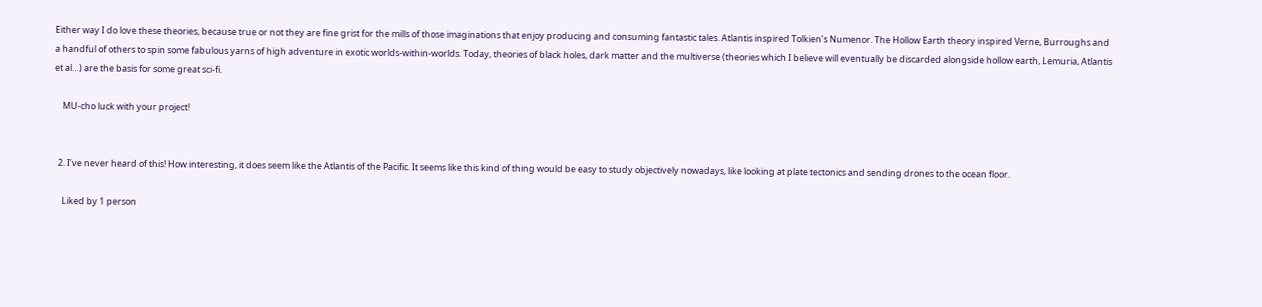Either way I do love these theories, because true or not they are fine grist for the mills of those imaginations that enjoy producing and consuming fantastic tales. Atlantis inspired Tolkien’s Numenor. The Hollow Earth theory inspired Verne, Burroughs and a handful of others to spin some fabulous yarns of high adventure in exotic worlds-within-worlds. Today, theories of black holes, dark matter and the multiverse (theories which I believe will eventually be discarded alongside hollow earth, Lemuria, Atlantis et al…) are the basis for some great sci-fi.

    MU-cho luck with your project!


  2. I’ve never heard of this! How interesting, it does seem like the Atlantis of the Pacific. It seems like this kind of thing would be easy to study objectively nowadays, like looking at plate tectonics and sending drones to the ocean floor.

    Liked by 1 person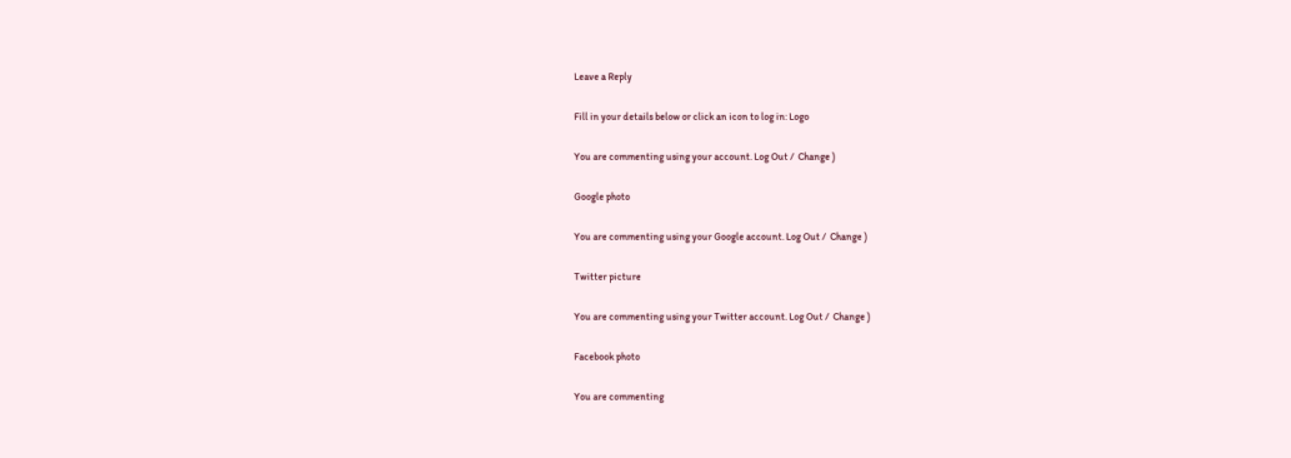Leave a Reply

Fill in your details below or click an icon to log in: Logo

You are commenting using your account. Log Out /  Change )

Google photo

You are commenting using your Google account. Log Out /  Change )

Twitter picture

You are commenting using your Twitter account. Log Out /  Change )

Facebook photo

You are commenting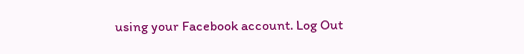using your Facebook account. Log Out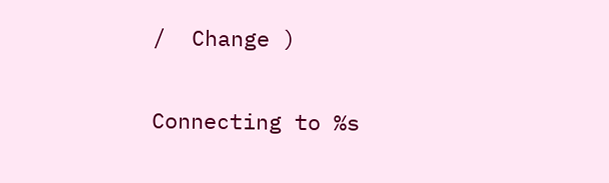/  Change )

Connecting to %s